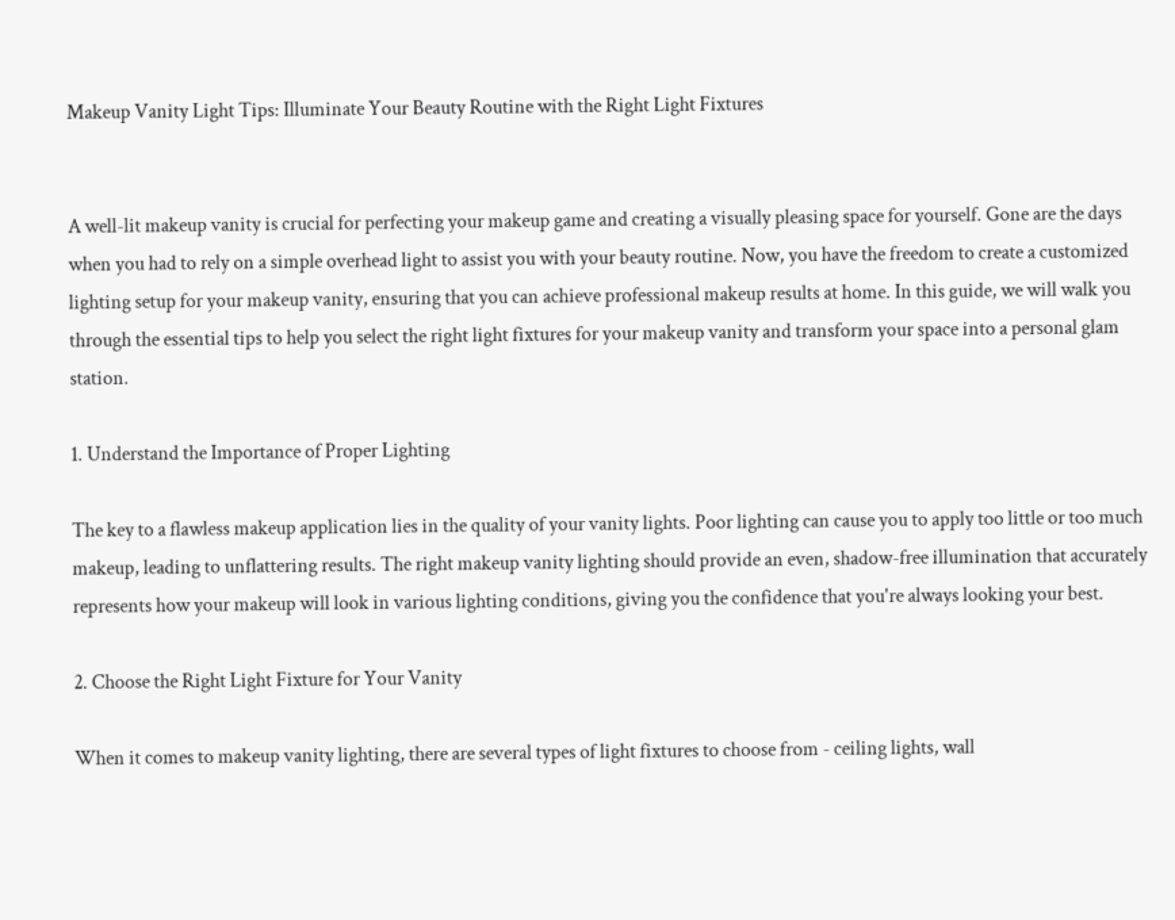Makeup Vanity Light Tips: Illuminate Your Beauty Routine with the Right Light Fixtures


A well-lit makeup vanity is crucial for perfecting your makeup game and creating a visually pleasing space for yourself. Gone are the days when you had to rely on a simple overhead light to assist you with your beauty routine. Now, you have the freedom to create a customized lighting setup for your makeup vanity, ensuring that you can achieve professional makeup results at home. In this guide, we will walk you through the essential tips to help you select the right light fixtures for your makeup vanity and transform your space into a personal glam station.

1. Understand the Importance of Proper Lighting

The key to a flawless makeup application lies in the quality of your vanity lights. Poor lighting can cause you to apply too little or too much makeup, leading to unflattering results. The right makeup vanity lighting should provide an even, shadow-free illumination that accurately represents how your makeup will look in various lighting conditions, giving you the confidence that you're always looking your best.

2. Choose the Right Light Fixture for Your Vanity

When it comes to makeup vanity lighting, there are several types of light fixtures to choose from - ceiling lights, wall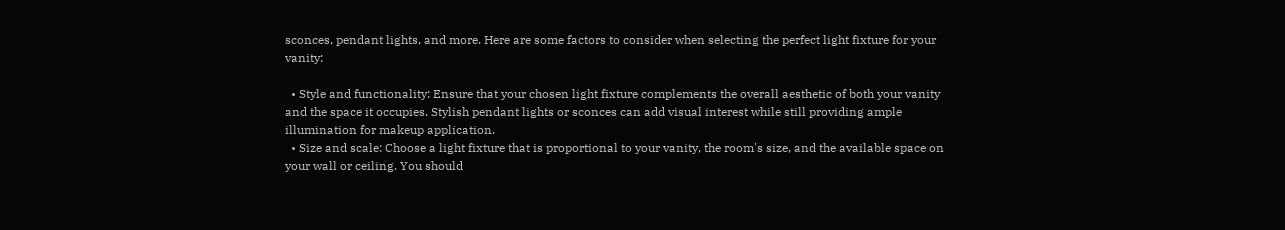sconces, pendant lights, and more. Here are some factors to consider when selecting the perfect light fixture for your vanity:

  • Style and functionality: Ensure that your chosen light fixture complements the overall aesthetic of both your vanity and the space it occupies. Stylish pendant lights or sconces can add visual interest while still providing ample illumination for makeup application.
  • Size and scale: Choose a light fixture that is proportional to your vanity, the room's size, and the available space on your wall or ceiling. You should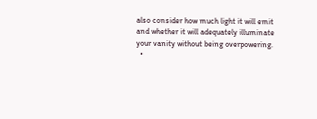also consider how much light it will emit and whether it will adequately illuminate your vanity without being overpowering.
  •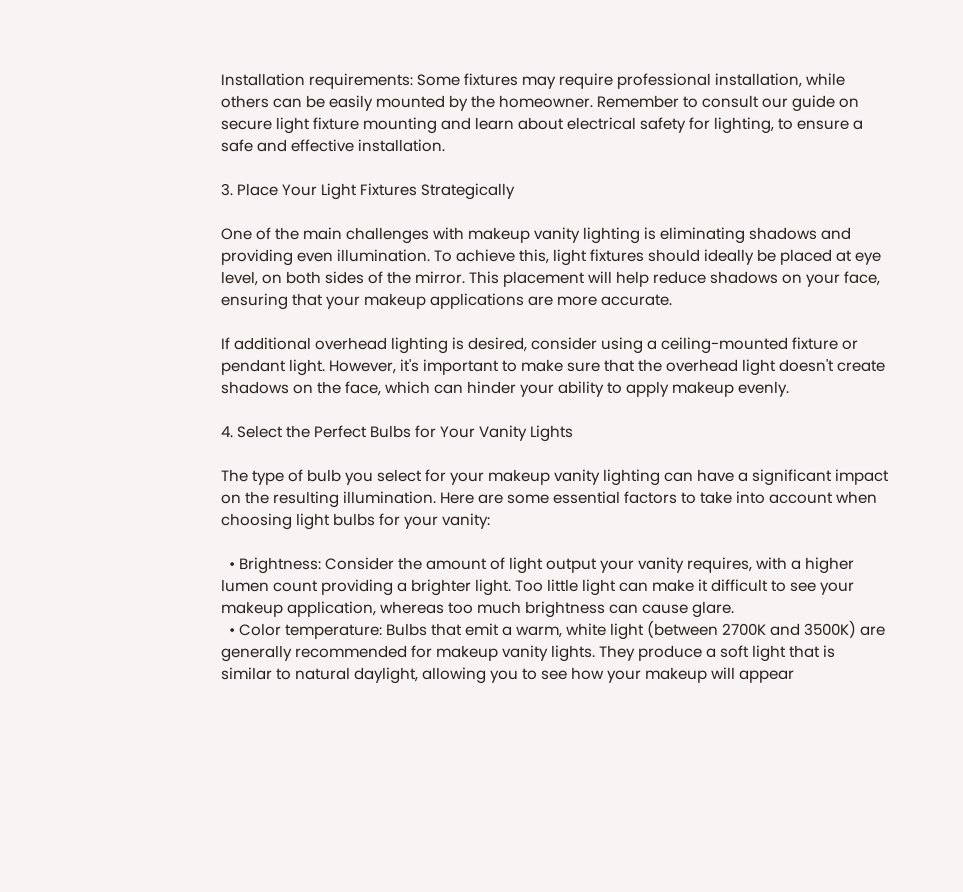Installation requirements: Some fixtures may require professional installation, while others can be easily mounted by the homeowner. Remember to consult our guide on secure light fixture mounting and learn about electrical safety for lighting, to ensure a safe and effective installation.

3. Place Your Light Fixtures Strategically

One of the main challenges with makeup vanity lighting is eliminating shadows and providing even illumination. To achieve this, light fixtures should ideally be placed at eye level, on both sides of the mirror. This placement will help reduce shadows on your face, ensuring that your makeup applications are more accurate.

If additional overhead lighting is desired, consider using a ceiling-mounted fixture or pendant light. However, it's important to make sure that the overhead light doesn't create shadows on the face, which can hinder your ability to apply makeup evenly.

4. Select the Perfect Bulbs for Your Vanity Lights

The type of bulb you select for your makeup vanity lighting can have a significant impact on the resulting illumination. Here are some essential factors to take into account when choosing light bulbs for your vanity:

  • Brightness: Consider the amount of light output your vanity requires, with a higher lumen count providing a brighter light. Too little light can make it difficult to see your makeup application, whereas too much brightness can cause glare.
  • Color temperature: Bulbs that emit a warm, white light (between 2700K and 3500K) are generally recommended for makeup vanity lights. They produce a soft light that is similar to natural daylight, allowing you to see how your makeup will appear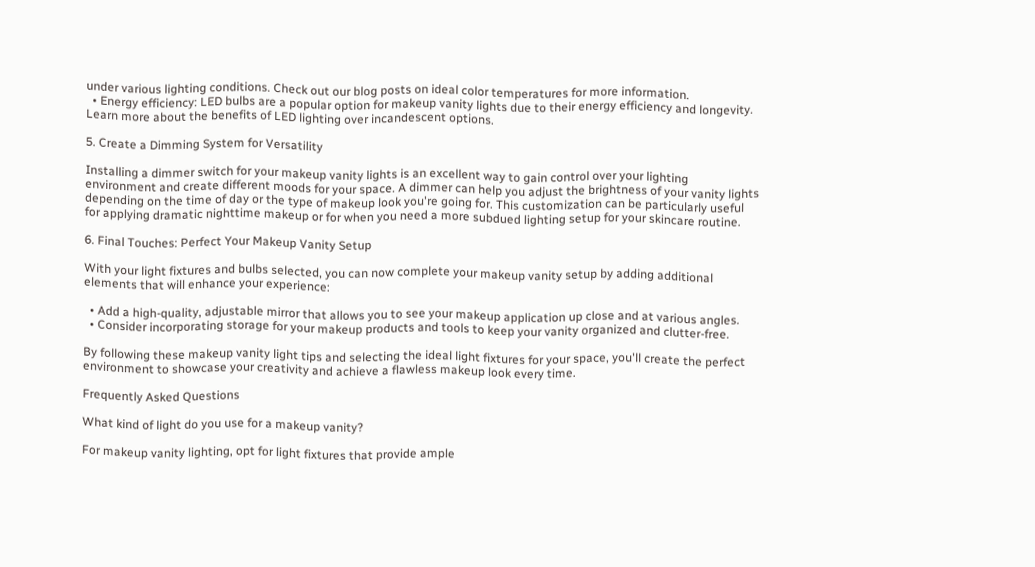under various lighting conditions. Check out our blog posts on ideal color temperatures for more information.
  • Energy efficiency: LED bulbs are a popular option for makeup vanity lights due to their energy efficiency and longevity. Learn more about the benefits of LED lighting over incandescent options.

5. Create a Dimming System for Versatility

Installing a dimmer switch for your makeup vanity lights is an excellent way to gain control over your lighting environment and create different moods for your space. A dimmer can help you adjust the brightness of your vanity lights depending on the time of day or the type of makeup look you're going for. This customization can be particularly useful for applying dramatic nighttime makeup or for when you need a more subdued lighting setup for your skincare routine.

6. Final Touches: Perfect Your Makeup Vanity Setup

With your light fixtures and bulbs selected, you can now complete your makeup vanity setup by adding additional elements that will enhance your experience:

  • Add a high-quality, adjustable mirror that allows you to see your makeup application up close and at various angles.
  • Consider incorporating storage for your makeup products and tools to keep your vanity organized and clutter-free.

By following these makeup vanity light tips and selecting the ideal light fixtures for your space, you'll create the perfect environment to showcase your creativity and achieve a flawless makeup look every time.

Frequently Asked Questions

What kind of light do you use for a makeup vanity?

For makeup vanity lighting, opt for light fixtures that provide ample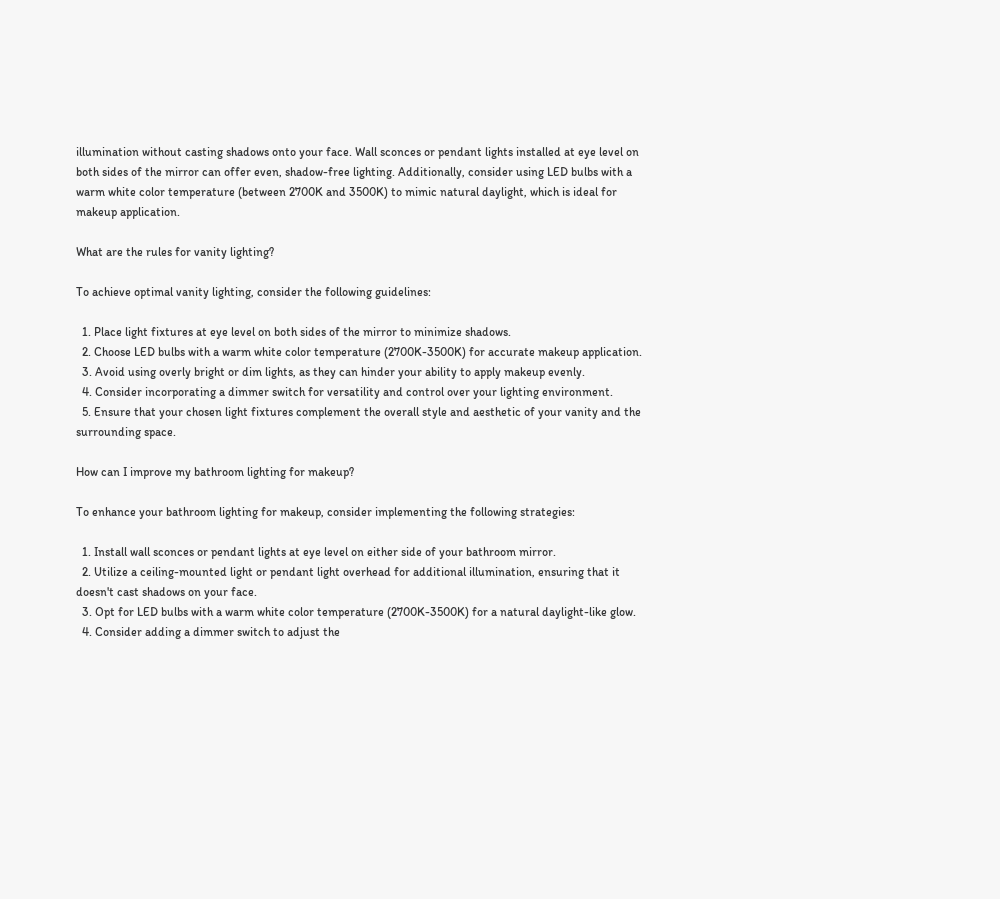illumination without casting shadows onto your face. Wall sconces or pendant lights installed at eye level on both sides of the mirror can offer even, shadow-free lighting. Additionally, consider using LED bulbs with a warm white color temperature (between 2700K and 3500K) to mimic natural daylight, which is ideal for makeup application.

What are the rules for vanity lighting?

To achieve optimal vanity lighting, consider the following guidelines:

  1. Place light fixtures at eye level on both sides of the mirror to minimize shadows.
  2. Choose LED bulbs with a warm white color temperature (2700K-3500K) for accurate makeup application.
  3. Avoid using overly bright or dim lights, as they can hinder your ability to apply makeup evenly.
  4. Consider incorporating a dimmer switch for versatility and control over your lighting environment.
  5. Ensure that your chosen light fixtures complement the overall style and aesthetic of your vanity and the surrounding space.

How can I improve my bathroom lighting for makeup?

To enhance your bathroom lighting for makeup, consider implementing the following strategies:

  1. Install wall sconces or pendant lights at eye level on either side of your bathroom mirror.
  2. Utilize a ceiling-mounted light or pendant light overhead for additional illumination, ensuring that it doesn't cast shadows on your face.
  3. Opt for LED bulbs with a warm white color temperature (2700K-3500K) for a natural daylight-like glow.
  4. Consider adding a dimmer switch to adjust the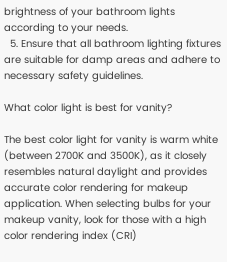brightness of your bathroom lights according to your needs.
  5. Ensure that all bathroom lighting fixtures are suitable for damp areas and adhere to necessary safety guidelines.

What color light is best for vanity?

The best color light for vanity is warm white (between 2700K and 3500K), as it closely resembles natural daylight and provides accurate color rendering for makeup application. When selecting bulbs for your makeup vanity, look for those with a high color rendering index (CRI)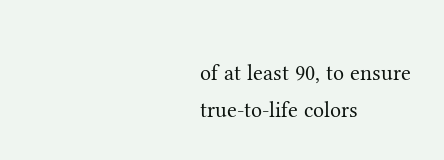of at least 90, to ensure true-to-life colors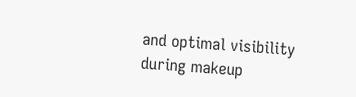and optimal visibility during makeup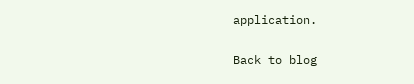application.

Back to blog